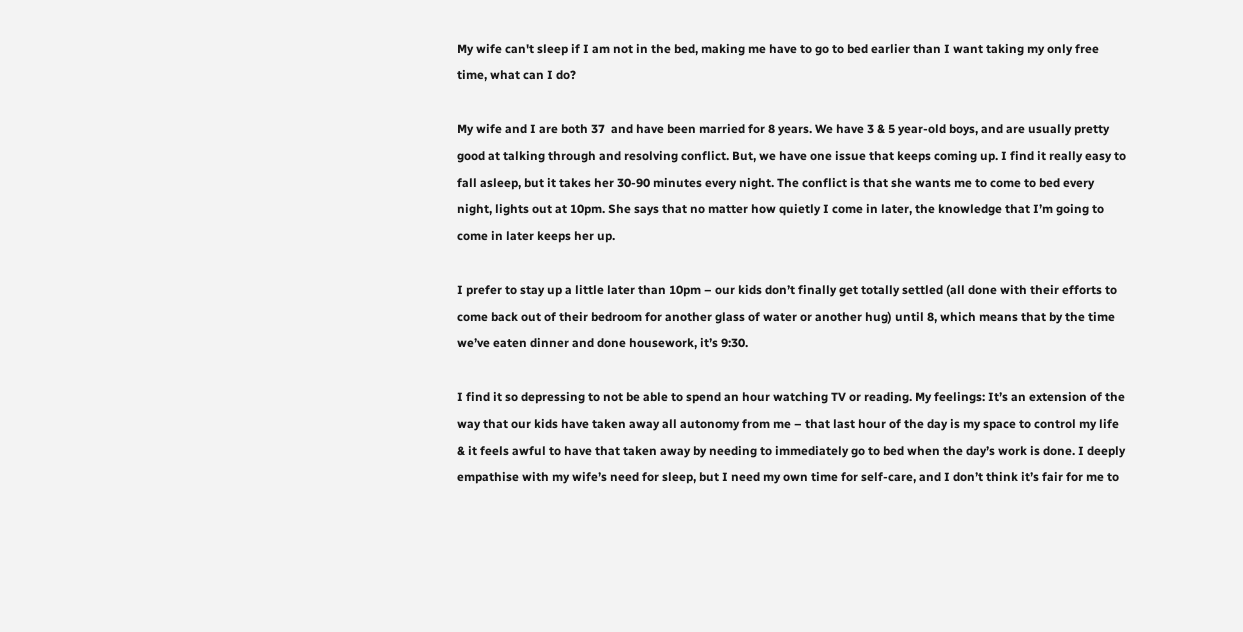My wife can't sleep if I am not in the bed, making me have to go to bed earlier than I want taking my only free time, what can I do?

My wife and I are both 37  and have been married for 8 years. We have 3 & 5 year-old boys, and are usually pretty good at talking through and resolving conflict. But, we have one issue that keeps coming up. I find it really easy to fall asleep, but it takes her 30-90 minutes every night. The conflict is that she wants me to come to bed every night, lights out at 10pm. She says that no matter how quietly I come in later, the knowledge that I’m going to come in later keeps her up.

I prefer to stay up a little later than 10pm – our kids don’t finally get totally settled (all done with their efforts to come back out of their bedroom for another glass of water or another hug) until 8, which means that by the time we’ve eaten dinner and done housework, it’s 9:30.

I find it so depressing to not be able to spend an hour watching TV or reading. My feelings: It’s an extension of the way that our kids have taken away all autonomy from me – that last hour of the day is my space to control my life & it feels awful to have that taken away by needing to immediately go to bed when the day’s work is done. I deeply empathise with my wife’s need for sleep, but I need my own time for self-care, and I don’t think it’s fair for me to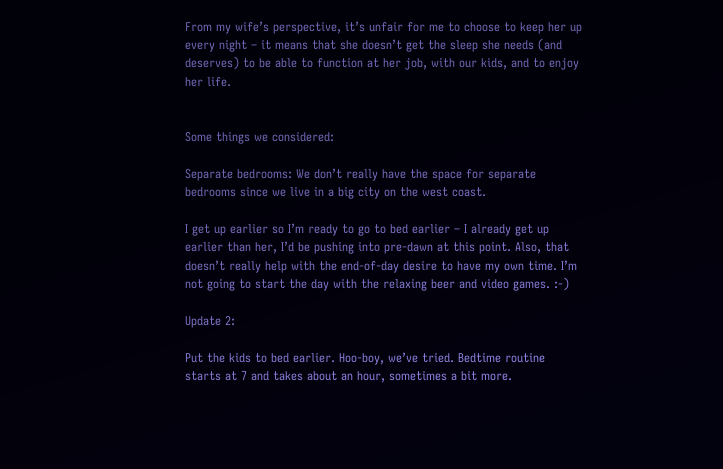From my wife’s perspective, it’s unfair for me to choose to keep her up every night – it means that she doesn’t get the sleep she needs (and deserves) to be able to function at her job, with our kids, and to enjoy her life.


Some things we considered:

Separate bedrooms: We don’t really have the space for separate bedrooms since we live in a big city on the west coast.

I get up earlier so I’m ready to go to bed earlier – I already get up earlier than her, I’d be pushing into pre-dawn at this point. Also, that doesn’t really help with the end-of-day desire to have my own time. I’m not going to start the day with the relaxing beer and video games. :-)

Update 2:

Put the kids to bed earlier. Hoo-boy, we’ve tried. Bedtime routine starts at 7 and takes about an hour, sometimes a bit more.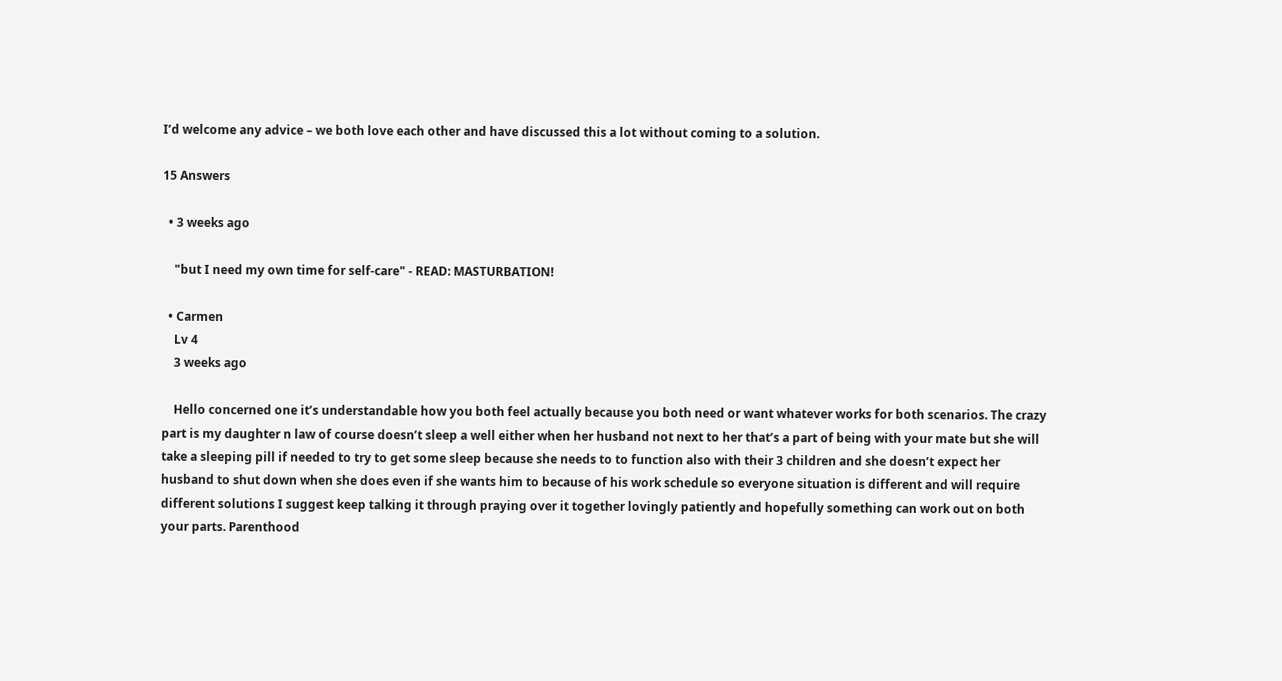I’d welcome any advice – we both love each other and have discussed this a lot without coming to a solution.

15 Answers

  • 3 weeks ago

    "but I need my own time for self-care" - READ: MASTURBATION!

  • Carmen
    Lv 4
    3 weeks ago

    Hello concerned one it’s understandable how you both feel actually because you both need or want whatever works for both scenarios. The crazy part is my daughter n law of course doesn’t sleep a well either when her husband not next to her that’s a part of being with your mate but she will take a sleeping pill if needed to try to get some sleep because she needs to to function also with their 3 children and she doesn’t expect her husband to shut down when she does even if she wants him to because of his work schedule so everyone situation is different and will require different solutions I suggest keep talking it through praying over it together lovingly patiently and hopefully something can work out on both your parts. Parenthood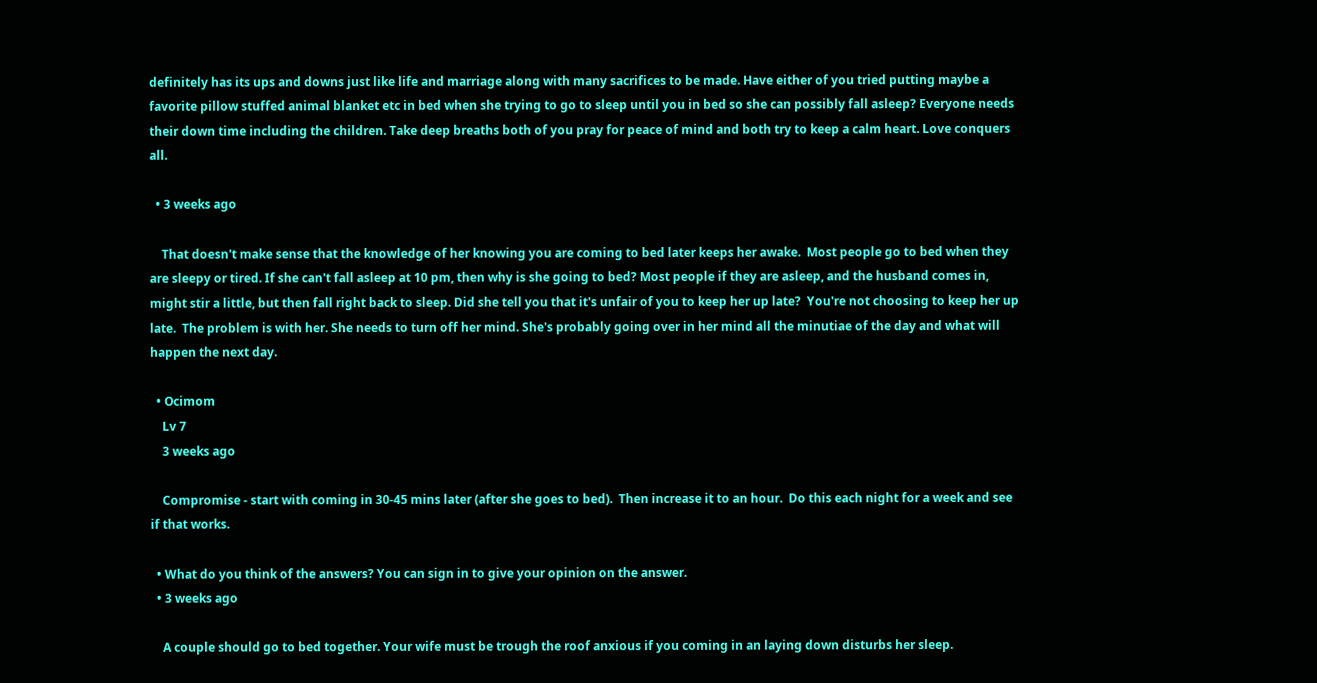definitely has its ups and downs just like life and marriage along with many sacrifices to be made. Have either of you tried putting maybe a favorite pillow stuffed animal blanket etc in bed when she trying to go to sleep until you in bed so she can possibly fall asleep? Everyone needs their down time including the children. Take deep breaths both of you pray for peace of mind and both try to keep a calm heart. Love conquers all.

  • 3 weeks ago

    That doesn't make sense that the knowledge of her knowing you are coming to bed later keeps her awake.  Most people go to bed when they are sleepy or tired. If she can't fall asleep at 10 pm, then why is she going to bed? Most people if they are asleep, and the husband comes in, might stir a little, but then fall right back to sleep. Did she tell you that it's unfair of you to keep her up late?  You're not choosing to keep her up late.  The problem is with her. She needs to turn off her mind. She's probably going over in her mind all the minutiae of the day and what will happen the next day.

  • Ocimom
    Lv 7
    3 weeks ago

    Compromise - start with coming in 30-45 mins later (after she goes to bed).  Then increase it to an hour.  Do this each night for a week and see if that works.

  • What do you think of the answers? You can sign in to give your opinion on the answer.
  • 3 weeks ago

    A couple should go to bed together. Your wife must be trough the roof anxious if you coming in an laying down disturbs her sleep.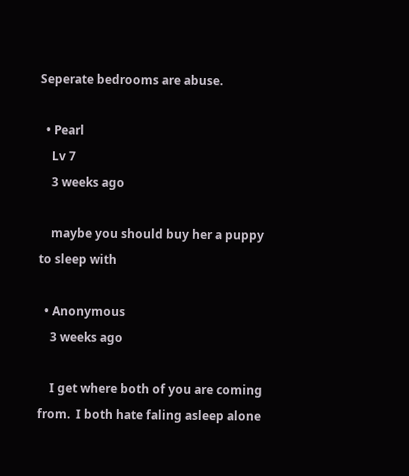Seperate bedrooms are abuse.

  • Pearl
    Lv 7
    3 weeks ago

    maybe you should buy her a puppy to sleep with

  • Anonymous
    3 weeks ago

    I get where both of you are coming from.  I both hate faling asleep alone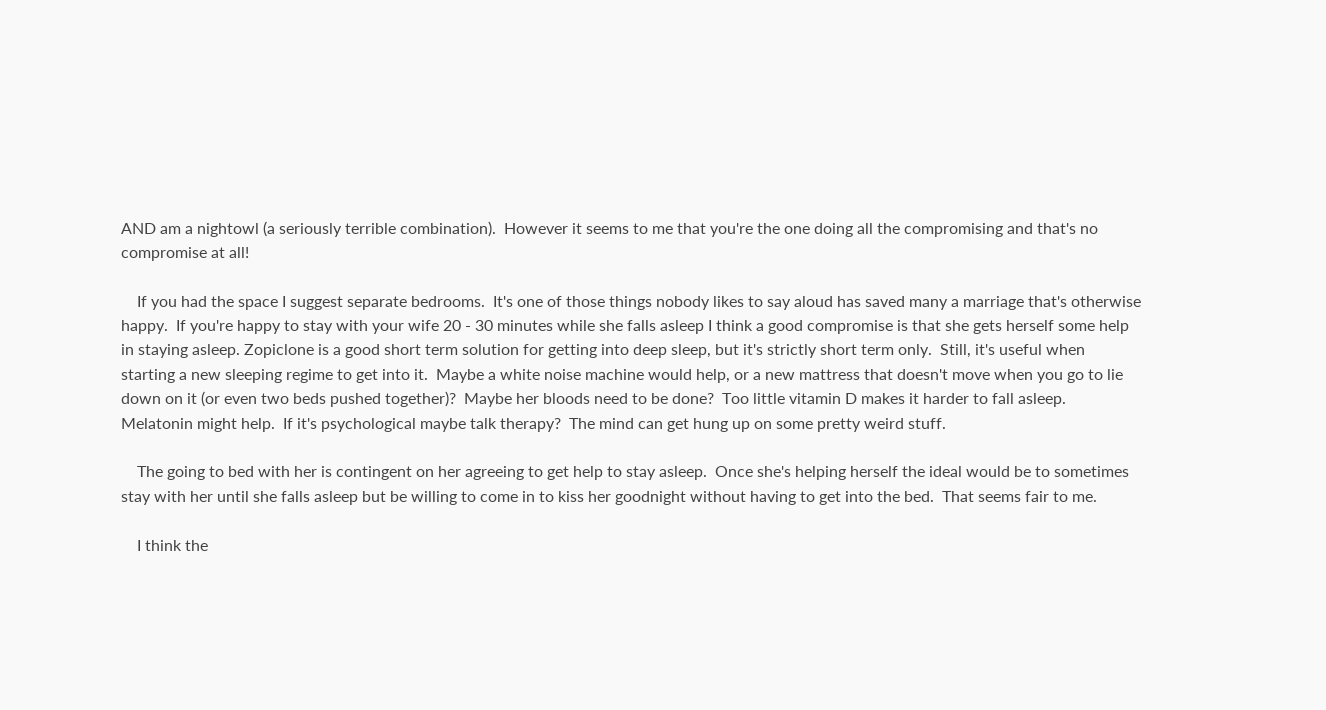AND am a nightowl (a seriously terrible combination).  However it seems to me that you're the one doing all the compromising and that's no compromise at all!

    If you had the space I suggest separate bedrooms.  It's one of those things nobody likes to say aloud has saved many a marriage that's otherwise happy.  If you're happy to stay with your wife 20 - 30 minutes while she falls asleep I think a good compromise is that she gets herself some help in staying asleep. Zopiclone is a good short term solution for getting into deep sleep, but it's strictly short term only.  Still, it's useful when starting a new sleeping regime to get into it.  Maybe a white noise machine would help, or a new mattress that doesn't move when you go to lie down on it (or even two beds pushed together)?  Maybe her bloods need to be done?  Too little vitamin D makes it harder to fall asleep.  Melatonin might help.  If it's psychological maybe talk therapy?  The mind can get hung up on some pretty weird stuff.

    The going to bed with her is contingent on her agreeing to get help to stay asleep.  Once she's helping herself the ideal would be to sometimes stay with her until she falls asleep but be willing to come in to kiss her goodnight without having to get into the bed.  That seems fair to me.

    I think the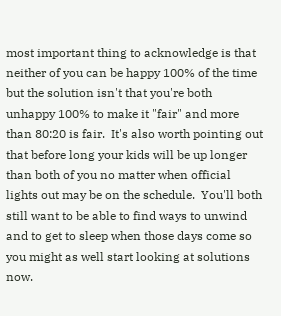most important thing to acknowledge is that neither of you can be happy 100% of the time but the solution isn't that you're both unhappy 100% to make it "fair" and more than 80:20 is fair.  It's also worth pointing out that before long your kids will be up longer than both of you no matter when official lights out may be on the schedule.  You'll both still want to be able to find ways to unwind and to get to sleep when those days come so you might as well start looking at solutions now.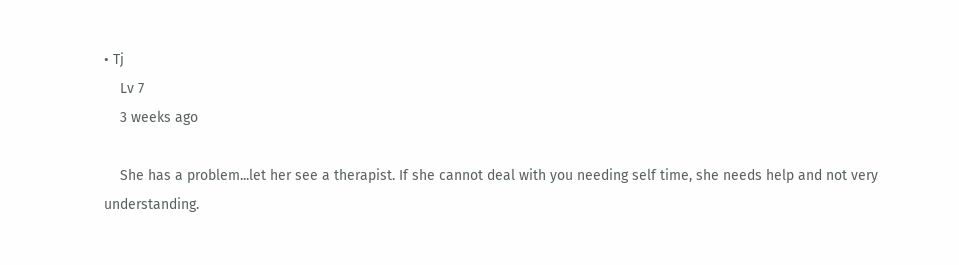• Tj
    Lv 7
    3 weeks ago

    She has a problem...let her see a therapist. If she cannot deal with you needing self time, she needs help and not very understanding.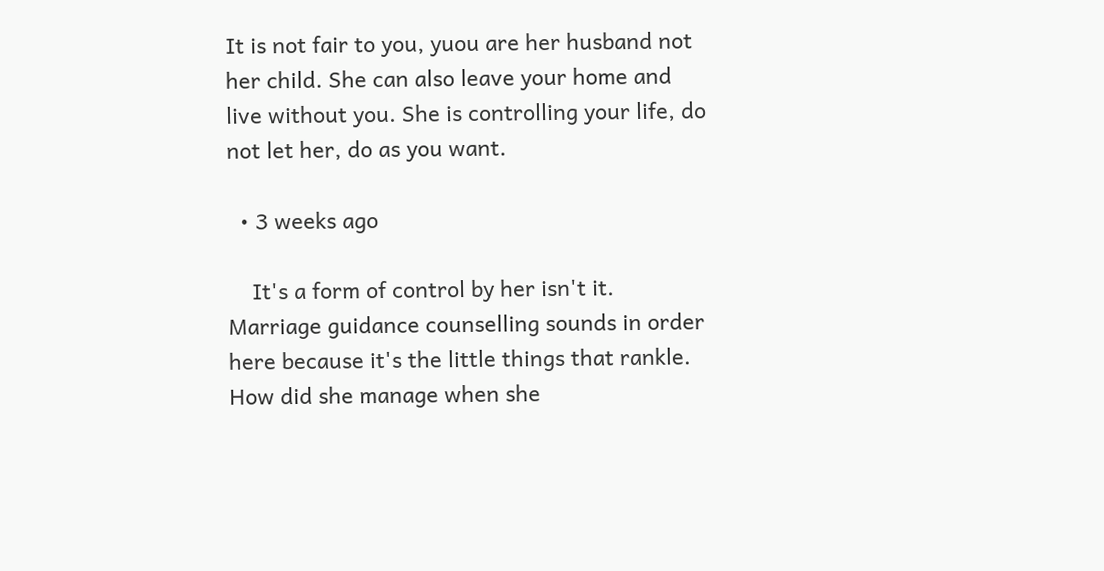It is not fair to you, yuou are her husband not her child. She can also leave your home and live without you. She is controlling your life, do not let her, do as you want.

  • 3 weeks ago

    It's a form of control by her isn't it.  Marriage guidance counselling sounds in order here because it's the little things that rankle.  How did she manage when she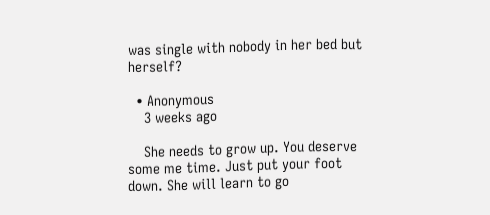was single with nobody in her bed but herself?

  • Anonymous
    3 weeks ago

    She needs to grow up. You deserve some me time. Just put your foot down. She will learn to go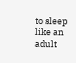to sleep like an adult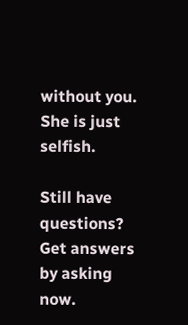without you. She is just selfish.

Still have questions? Get answers by asking now.